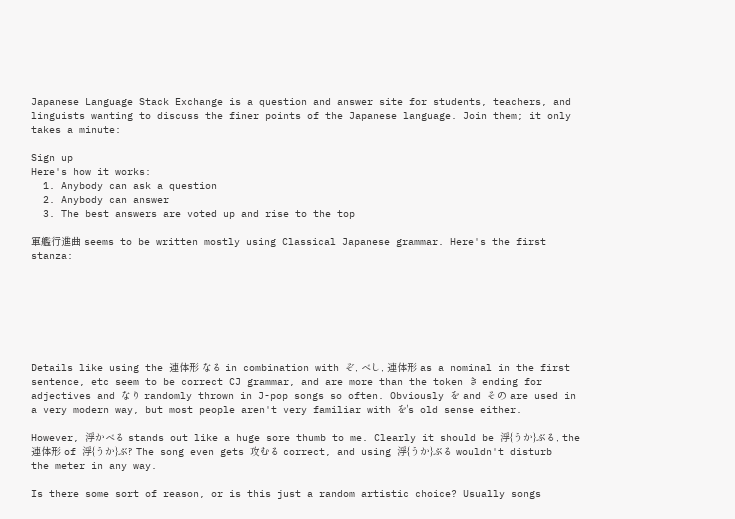Japanese Language Stack Exchange is a question and answer site for students, teachers, and linguists wanting to discuss the finer points of the Japanese language. Join them; it only takes a minute:

Sign up
Here's how it works:
  1. Anybody can ask a question
  2. Anybody can answer
  3. The best answers are voted up and rise to the top

軍艦行進曲 seems to be written mostly using Classical Japanese grammar. Here's the first stanza:







Details like using the 連体形 なる in combination with ぞ, べし, 連体形 as a nominal in the first sentence, etc seem to be correct CJ grammar, and are more than the token き ending for adjectives and なり randomly thrown in J-pop songs so often. Obviously を and その are used in a very modern way, but most people aren't very familiar with を's old sense either.

However, 浮かべる stands out like a huge sore thumb to me. Clearly it should be 浮{うか}ぶる, the 連体形 of 浮{うか}ぶ? The song even gets 攻むる correct, and using 浮{うか}ぶる wouldn't disturb the meter in any way.

Is there some sort of reason, or is this just a random artistic choice? Usually songs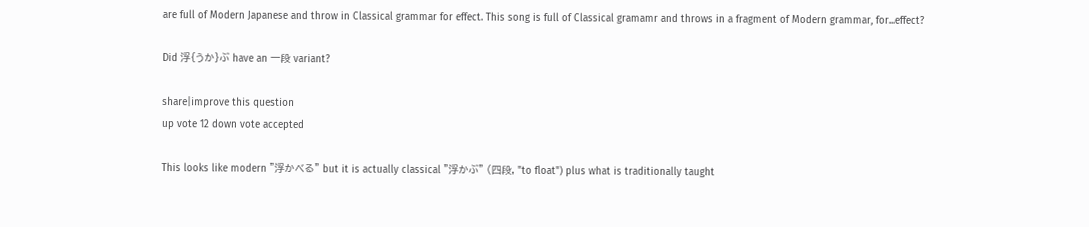are full of Modern Japanese and throw in Classical grammar for effect. This song is full of Classical gramamr and throws in a fragment of Modern grammar, for...effect?

Did 浮{うか}ぶ have an 一段 variant?

share|improve this question
up vote 12 down vote accepted

This looks like modern "浮かべる" but it is actually classical "浮かぶ" (四段, "to float") plus what is traditionally taught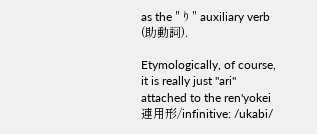as the "り" auxiliary verb (助動詞).

Etymologically, of course, it is really just "ari" attached to the ren'yokei 連用形/infinitive: /ukabi/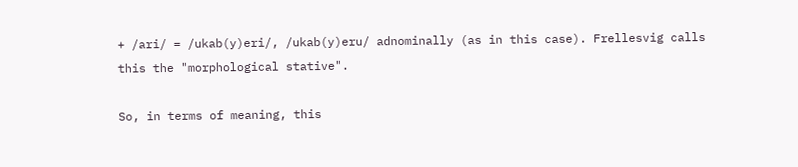+ /ari/ = /ukab(y)eri/, /ukab(y)eru/ adnominally (as in this case). Frellesvig calls this the "morphological stative".

So, in terms of meaning, this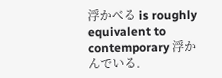浮かべる is roughly equivalent to contemporary 浮かんでいる.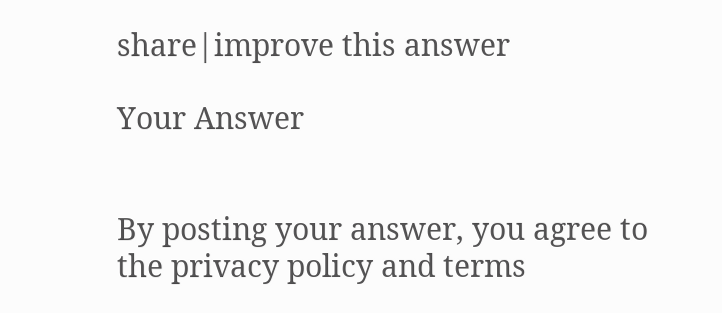share|improve this answer

Your Answer


By posting your answer, you agree to the privacy policy and terms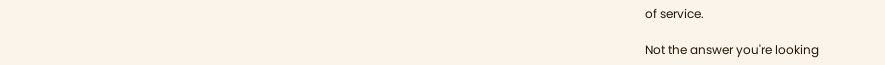of service.

Not the answer you're looking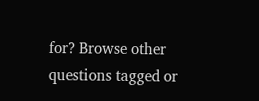for? Browse other questions tagged or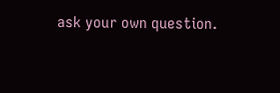ask your own question.